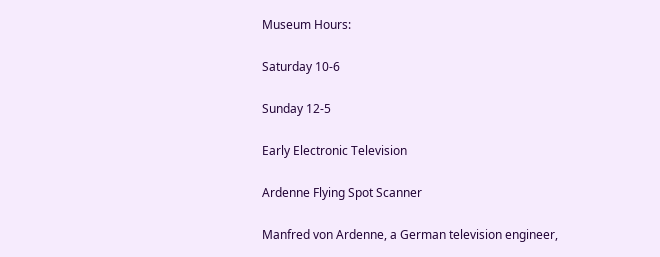Museum Hours:

Saturday 10-6

Sunday 12-5

Early Electronic Television

Ardenne Flying Spot Scanner

Manfred von Ardenne, a German television engineer,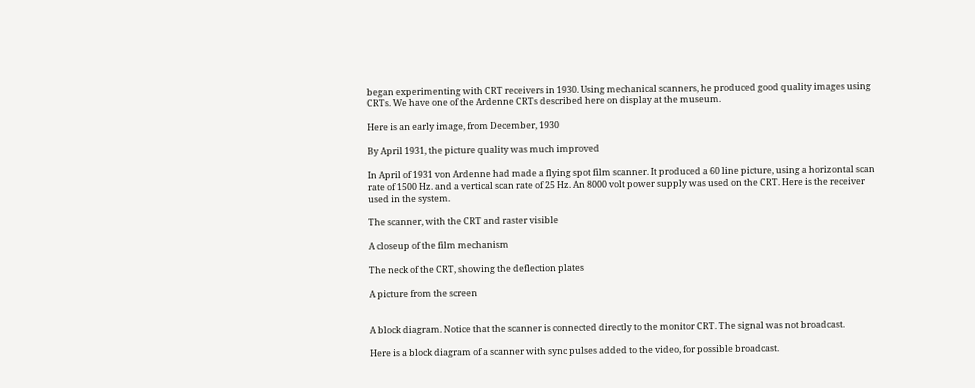began experimenting with CRT receivers in 1930. Using mechanical scanners, he produced good quality images using CRTs. We have one of the Ardenne CRTs described here on display at the museum.

Here is an early image, from December, 1930

By April 1931, the picture quality was much improved

In April of 1931 von Ardenne had made a flying spot film scanner. It produced a 60 line picture, using a horizontal scan rate of 1500 Hz. and a vertical scan rate of 25 Hz. An 8000 volt power supply was used on the CRT. Here is the receiver used in the system.

The scanner, with the CRT and raster visible

A closeup of the film mechanism

The neck of the CRT, showing the deflection plates

A picture from the screen


A block diagram. Notice that the scanner is connected directly to the monitor CRT. The signal was not broadcast.

Here is a block diagram of a scanner with sync pulses added to the video, for possible broadcast.